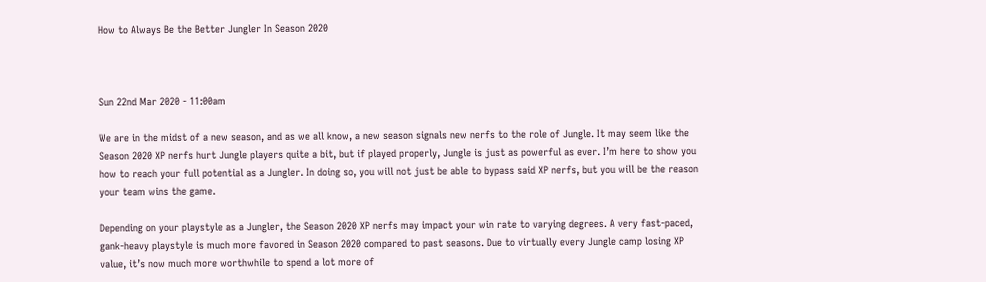How to Always Be the Better Jungler In Season 2020



Sun 22nd Mar 2020 - 11:00am

We are in the midst of a new season, and as we all know, a new season signals new nerfs to the role of Jungle. It may seem like the Season 2020 XP nerfs hurt Jungle players quite a bit, but if played properly, Jungle is just as powerful as ever. I’m here to show you how to reach your full potential as a Jungler. In doing so, you will not just be able to bypass said XP nerfs, but you will be the reason your team wins the game.

Depending on your playstyle as a Jungler, the Season 2020 XP nerfs may impact your win rate to varying degrees. A very fast-paced, gank-heavy playstyle is much more favored in Season 2020 compared to past seasons. Due to virtually every Jungle camp losing XP value, it’s now much more worthwhile to spend a lot more of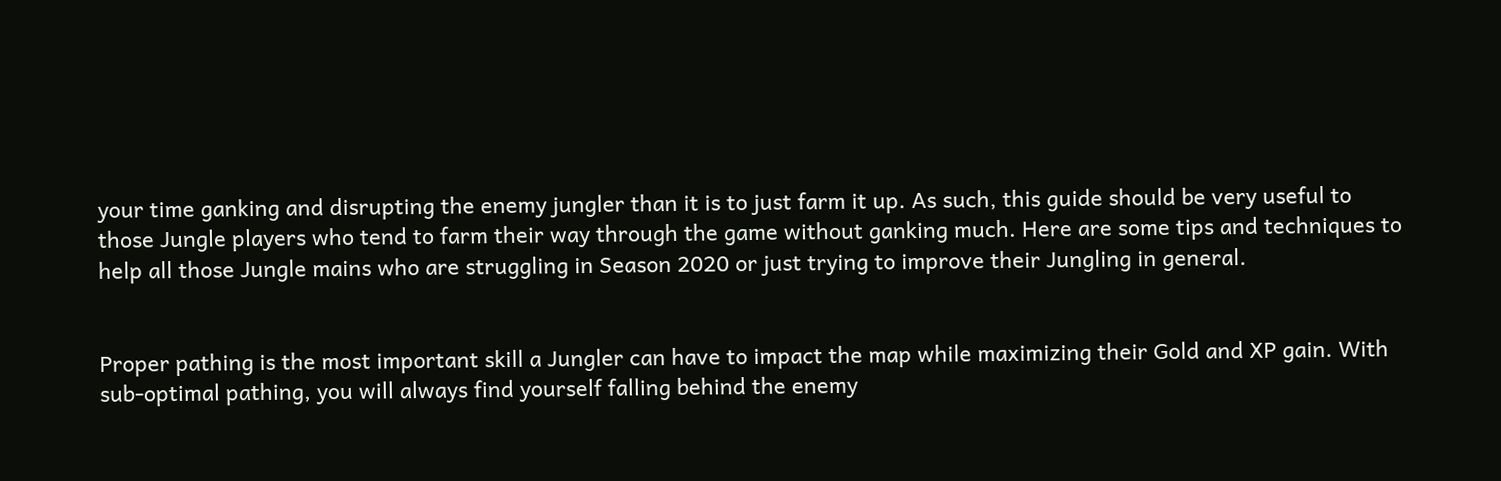your time ganking and disrupting the enemy jungler than it is to just farm it up. As such, this guide should be very useful to those Jungle players who tend to farm their way through the game without ganking much. Here are some tips and techniques to help all those Jungle mains who are struggling in Season 2020 or just trying to improve their Jungling in general.


Proper pathing is the most important skill a Jungler can have to impact the map while maximizing their Gold and XP gain. With sub-optimal pathing, you will always find yourself falling behind the enemy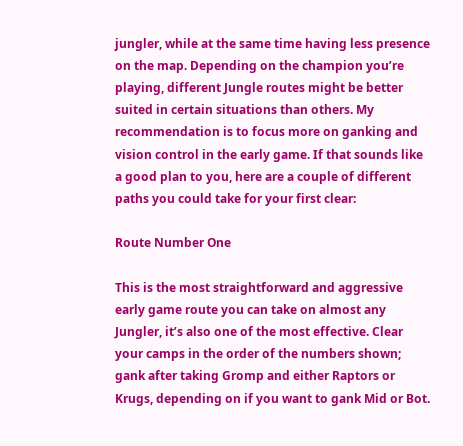jungler, while at the same time having less presence on the map. Depending on the champion you’re playing, different Jungle routes might be better suited in certain situations than others. My recommendation is to focus more on ganking and vision control in the early game. If that sounds like a good plan to you, here are a couple of different paths you could take for your first clear:

Route Number One

This is the most straightforward and aggressive early game route you can take on almost any Jungler, it’s also one of the most effective. Clear your camps in the order of the numbers shown; gank after taking Gromp and either Raptors or Krugs, depending on if you want to gank Mid or Bot.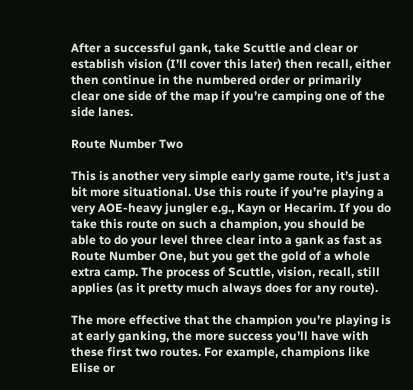After a successful gank, take Scuttle and clear or establish vision (I’ll cover this later) then recall, either then continue in the numbered order or primarily clear one side of the map if you’re camping one of the side lanes.

Route Number Two

This is another very simple early game route, it’s just a bit more situational. Use this route if you’re playing a very AOE-heavy jungler e.g., Kayn or Hecarim. If you do take this route on such a champion, you should be able to do your level three clear into a gank as fast as Route Number One, but you get the gold of a whole extra camp. The process of Scuttle, vision, recall, still applies (as it pretty much always does for any route).

The more effective that the champion you’re playing is at early ganking, the more success you’ll have with these first two routes. For example, champions like Elise or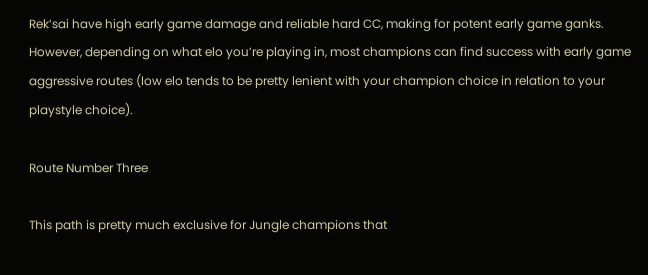Rek’sai have high early game damage and reliable hard CC, making for potent early game ganks. However, depending on what elo you’re playing in, most champions can find success with early game aggressive routes (low elo tends to be pretty lenient with your champion choice in relation to your playstyle choice).

Route Number Three

This path is pretty much exclusive for Jungle champions that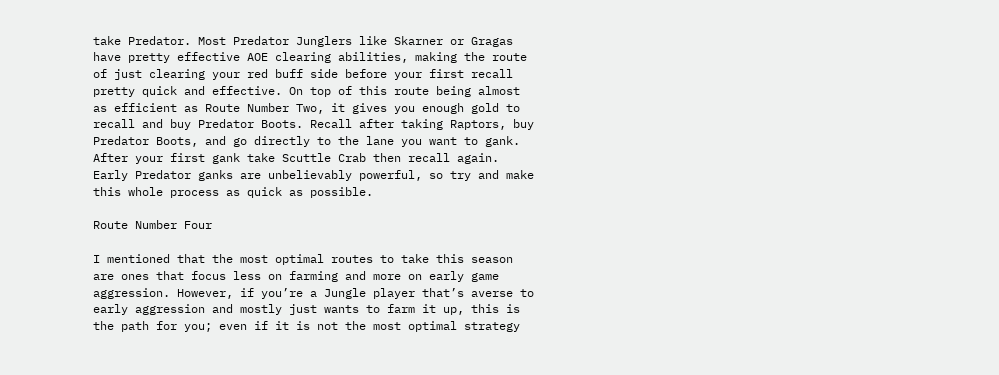take Predator. Most Predator Junglers like Skarner or Gragas have pretty effective AOE clearing abilities, making the route of just clearing your red buff side before your first recall pretty quick and effective. On top of this route being almost as efficient as Route Number Two, it gives you enough gold to recall and buy Predator Boots. Recall after taking Raptors, buy Predator Boots, and go directly to the lane you want to gank. After your first gank take Scuttle Crab then recall again. Early Predator ganks are unbelievably powerful, so try and make this whole process as quick as possible.

Route Number Four

I mentioned that the most optimal routes to take this season are ones that focus less on farming and more on early game aggression. However, if you’re a Jungle player that’s averse to early aggression and mostly just wants to farm it up, this is the path for you; even if it is not the most optimal strategy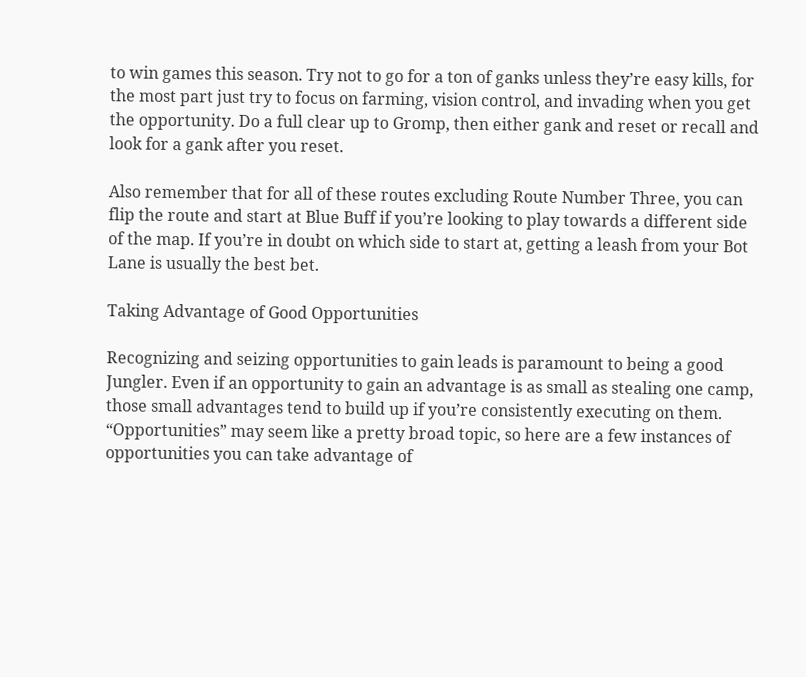to win games this season. Try not to go for a ton of ganks unless they’re easy kills, for the most part just try to focus on farming, vision control, and invading when you get the opportunity. Do a full clear up to Gromp, then either gank and reset or recall and look for a gank after you reset.

Also remember that for all of these routes excluding Route Number Three, you can flip the route and start at Blue Buff if you’re looking to play towards a different side of the map. If you’re in doubt on which side to start at, getting a leash from your Bot Lane is usually the best bet.

Taking Advantage of Good Opportunities

Recognizing and seizing opportunities to gain leads is paramount to being a good Jungler. Even if an opportunity to gain an advantage is as small as stealing one camp, those small advantages tend to build up if you’re consistently executing on them. “Opportunities” may seem like a pretty broad topic, so here are a few instances of opportunities you can take advantage of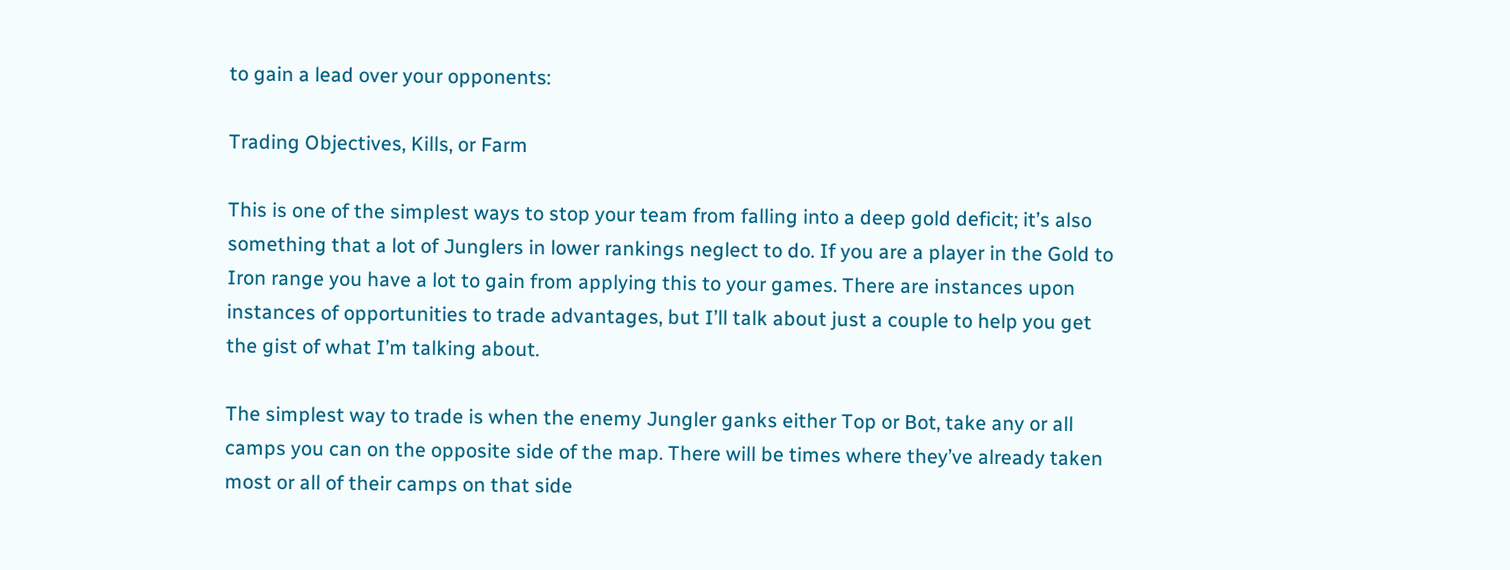to gain a lead over your opponents:

Trading Objectives, Kills, or Farm

This is one of the simplest ways to stop your team from falling into a deep gold deficit; it’s also something that a lot of Junglers in lower rankings neglect to do. If you are a player in the Gold to Iron range you have a lot to gain from applying this to your games. There are instances upon instances of opportunities to trade advantages, but I’ll talk about just a couple to help you get the gist of what I’m talking about.

The simplest way to trade is when the enemy Jungler ganks either Top or Bot, take any or all camps you can on the opposite side of the map. There will be times where they’ve already taken most or all of their camps on that side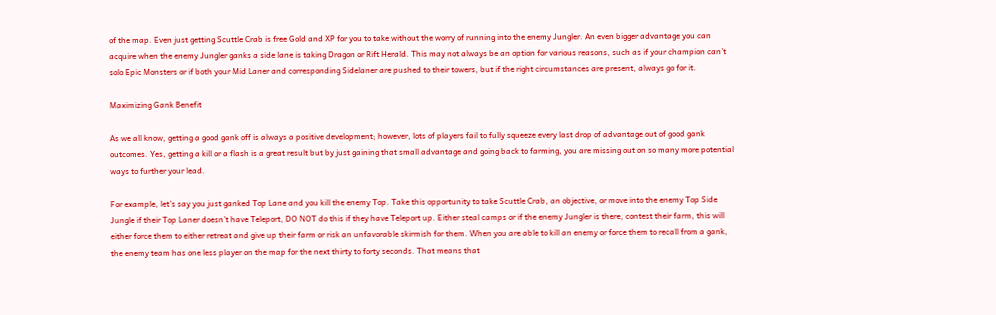of the map. Even just getting Scuttle Crab is free Gold and XP for you to take without the worry of running into the enemy Jungler. An even bigger advantage you can acquire when the enemy Jungler ganks a side lane is taking Dragon or Rift Herald. This may not always be an option for various reasons, such as if your champion can’t solo Epic Monsters or if both your Mid Laner and corresponding Sidelaner are pushed to their towers, but if the right circumstances are present, always go for it.

Maximizing Gank Benefit

As we all know, getting a good gank off is always a positive development; however, lots of players fail to fully squeeze every last drop of advantage out of good gank outcomes. Yes, getting a kill or a flash is a great result but by just gaining that small advantage and going back to farming, you are missing out on so many more potential ways to further your lead.

For example, let’s say you just ganked Top Lane and you kill the enemy Top. Take this opportunity to take Scuttle Crab, an objective, or move into the enemy Top Side Jungle if their Top Laner doesn’t have Teleport, DO NOT do this if they have Teleport up. Either steal camps or if the enemy Jungler is there, contest their farm, this will either force them to either retreat and give up their farm or risk an unfavorable skirmish for them. When you are able to kill an enemy or force them to recall from a gank, the enemy team has one less player on the map for the next thirty to forty seconds. That means that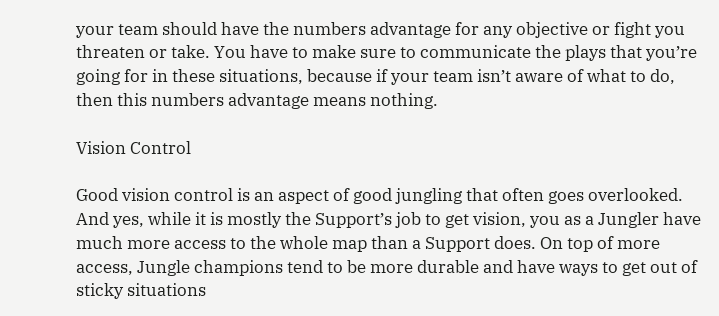your team should have the numbers advantage for any objective or fight you threaten or take. You have to make sure to communicate the plays that you’re going for in these situations, because if your team isn’t aware of what to do, then this numbers advantage means nothing.

Vision Control

Good vision control is an aspect of good jungling that often goes overlooked. And yes, while it is mostly the Support’s job to get vision, you as a Jungler have much more access to the whole map than a Support does. On top of more access, Jungle champions tend to be more durable and have ways to get out of sticky situations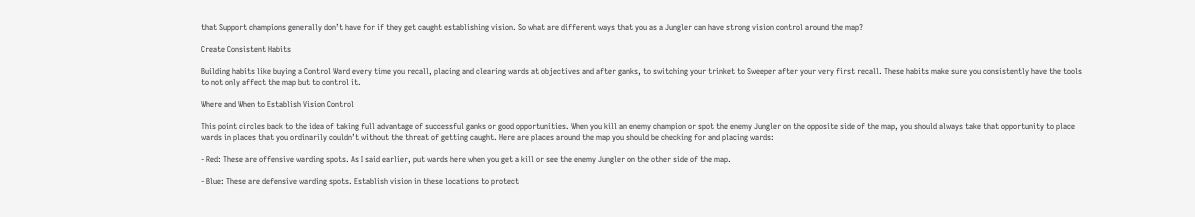that Support champions generally don’t have for if they get caught establishing vision. So what are different ways that you as a Jungler can have strong vision control around the map?

Create Consistent Habits

Building habits like buying a Control Ward every time you recall, placing and clearing wards at objectives and after ganks, to switching your trinket to Sweeper after your very first recall. These habits make sure you consistently have the tools to not only affect the map but to control it.

Where and When to Establish Vision Control

This point circles back to the idea of taking full advantage of successful ganks or good opportunities. When you kill an enemy champion or spot the enemy Jungler on the opposite side of the map, you should always take that opportunity to place wards in places that you ordinarily couldn’t without the threat of getting caught. Here are places around the map you should be checking for and placing wards:

- Red: These are offensive warding spots. As I said earlier, put wards here when you get a kill or see the enemy Jungler on the other side of the map.

- Blue: These are defensive warding spots. Establish vision in these locations to protect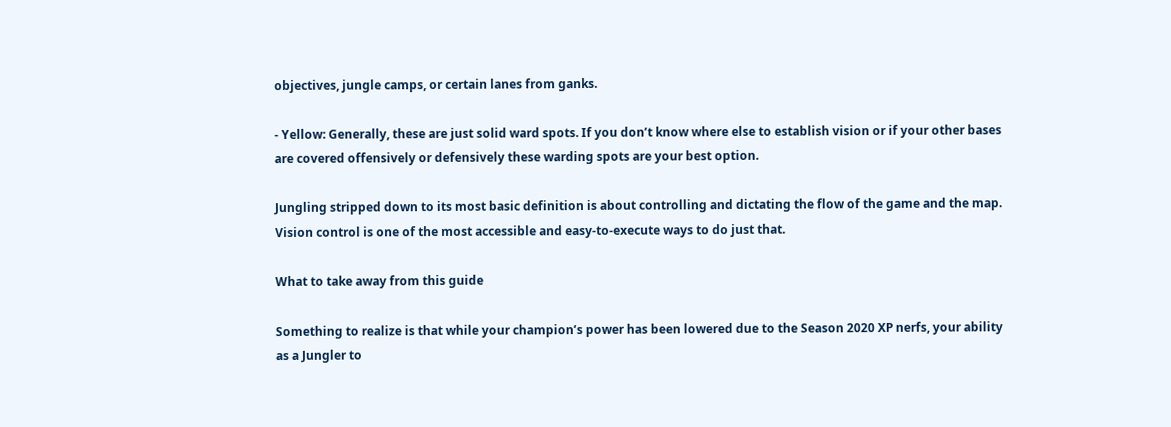objectives, jungle camps, or certain lanes from ganks.

- Yellow: Generally, these are just solid ward spots. If you don’t know where else to establish vision or if your other bases are covered offensively or defensively these warding spots are your best option.

Jungling stripped down to its most basic definition is about controlling and dictating the flow of the game and the map. Vision control is one of the most accessible and easy-to-execute ways to do just that.

What to take away from this guide

Something to realize is that while your champion’s power has been lowered due to the Season 2020 XP nerfs, your ability as a Jungler to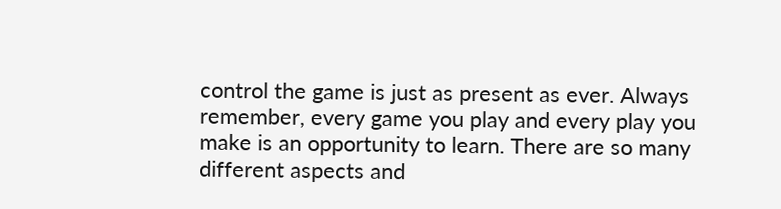control the game is just as present as ever. Always remember, every game you play and every play you make is an opportunity to learn. There are so many different aspects and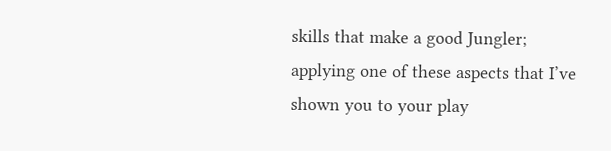skills that make a good Jungler; applying one of these aspects that I’ve shown you to your play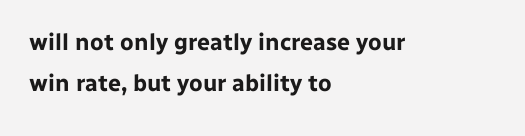will not only greatly increase your win rate, but your ability to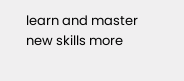learn and master new skills more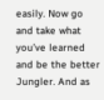easily. Now go and take what you’ve learned and be the better Jungler. And as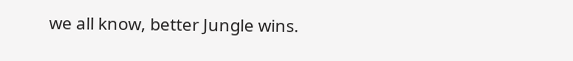we all know, better Jungle wins.